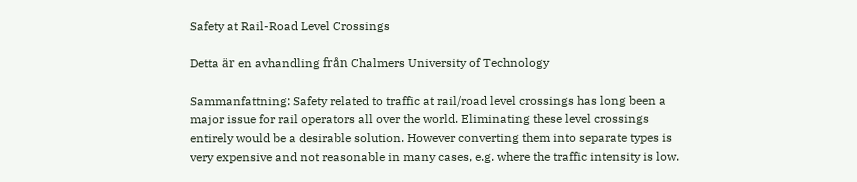Safety at Rail-Road Level Crossings

Detta är en avhandling från Chalmers University of Technology

Sammanfattning: Safety related to traffic at rail/road level crossings has long been a major issue for rail operators all over the world. Eliminating these level crossings entirely would be a desirable solution. However converting them into separate types is very expensive and not reasonable in many cases, e.g. where the traffic intensity is low.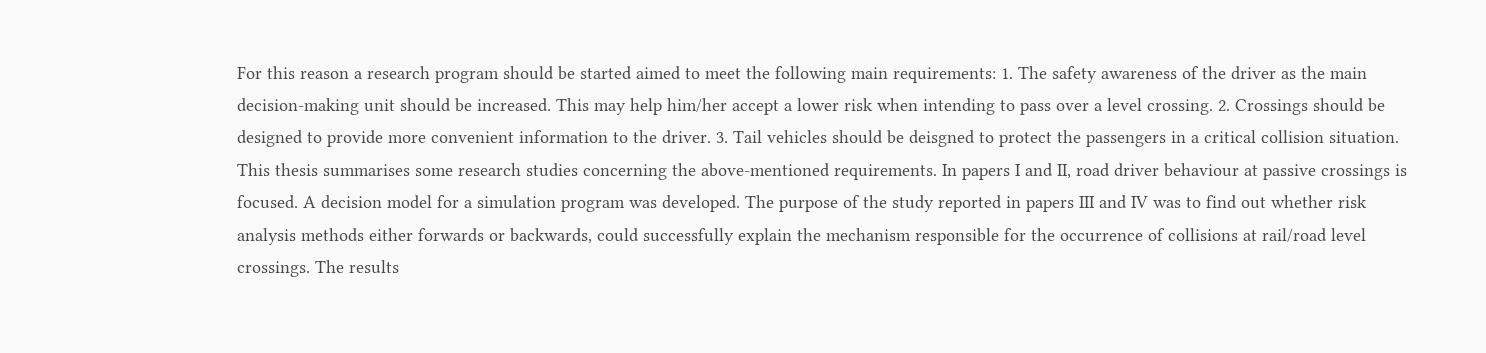For this reason a research program should be started aimed to meet the following main requirements: 1. The safety awareness of the driver as the main decision-making unit should be increased. This may help him/her accept a lower risk when intending to pass over a level crossing. 2. Crossings should be designed to provide more convenient information to the driver. 3. Tail vehicles should be deisgned to protect the passengers in a critical collision situation. This thesis summarises some research studies concerning the above-mentioned requirements. In papers I and II, road driver behaviour at passive crossings is focused. A decision model for a simulation program was developed. The purpose of the study reported in papers III and IV was to find out whether risk analysis methods either forwards or backwards, could successfully explain the mechanism responsible for the occurrence of collisions at rail/road level crossings. The results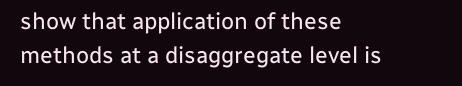show that application of these methods at a disaggregate level is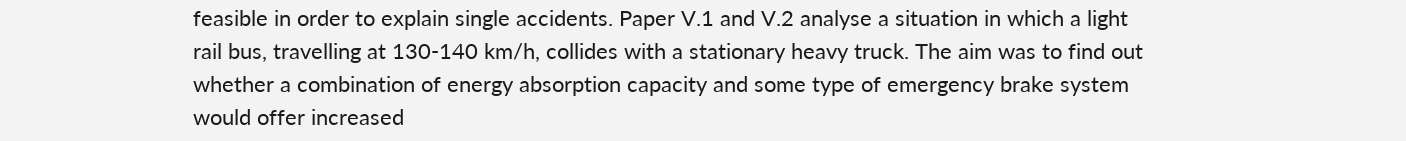feasible in order to explain single accidents. Paper V.1 and V.2 analyse a situation in which a light rail bus, travelling at 130-140 km/h, collides with a stationary heavy truck. The aim was to find out whether a combination of energy absorption capacity and some type of emergency brake system would offer increased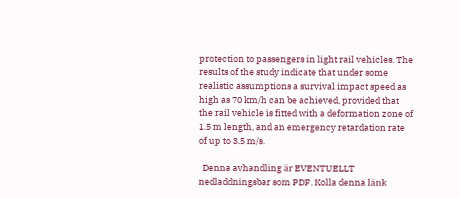protection to passengers in light rail vehicles. The results of the study indicate that under some realistic assumptions a survival impact speed as high as 70 km/h can be achieved, provided that the rail vehicle is fitted with a deformation zone of 1.5 m length, and an emergency retardation rate of up to 3.5 m/s.

  Denna avhandling är EVENTUELLT nedladdningsbar som PDF. Kolla denna länk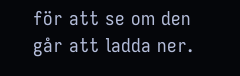för att se om den går att ladda ner.